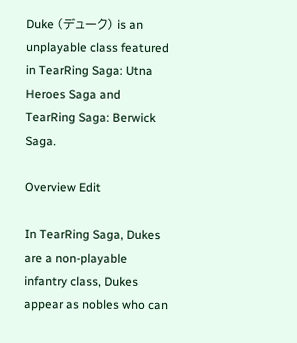Duke (デューク) is an unplayable class featured in TearRing Saga: Utna Heroes Saga and TearRing Saga: Berwick Saga.

Overview Edit

In TearRing Saga, Dukes are a non-playable infantry class, Dukes appear as nobles who can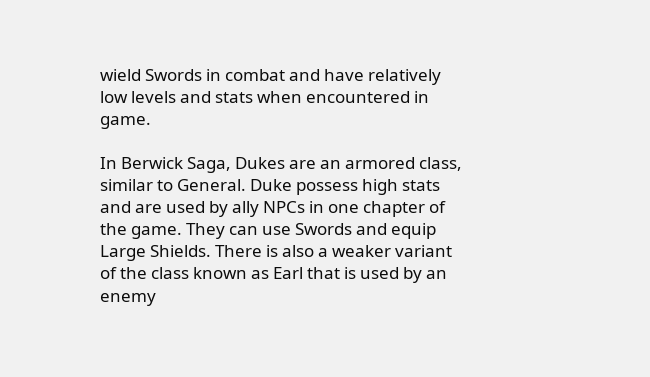wield Swords in combat and have relatively low levels and stats when encountered in game.

In Berwick Saga, Dukes are an armored class, similar to General. Duke possess high stats and are used by ally NPCs in one chapter of the game. They can use Swords and equip Large Shields. There is also a weaker variant of the class known as Earl that is used by an enemy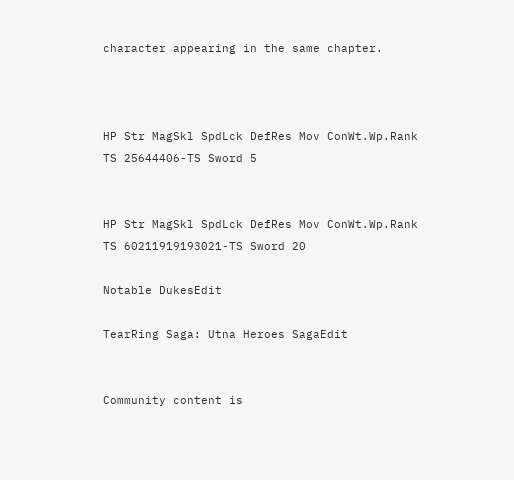character appearing in the same chapter.



HP Str MagSkl SpdLck DefRes Mov ConWt.Wp.Rank
TS 25644406-TS Sword 5


HP Str MagSkl SpdLck DefRes Mov ConWt.Wp.Rank
TS 60211919193021-TS Sword 20

Notable DukesEdit

TearRing Saga: Utna Heroes SagaEdit


Community content is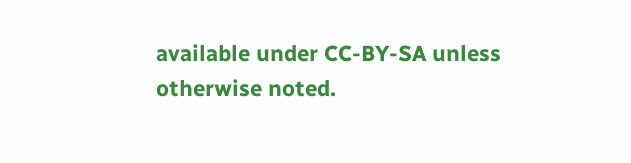available under CC-BY-SA unless otherwise noted.